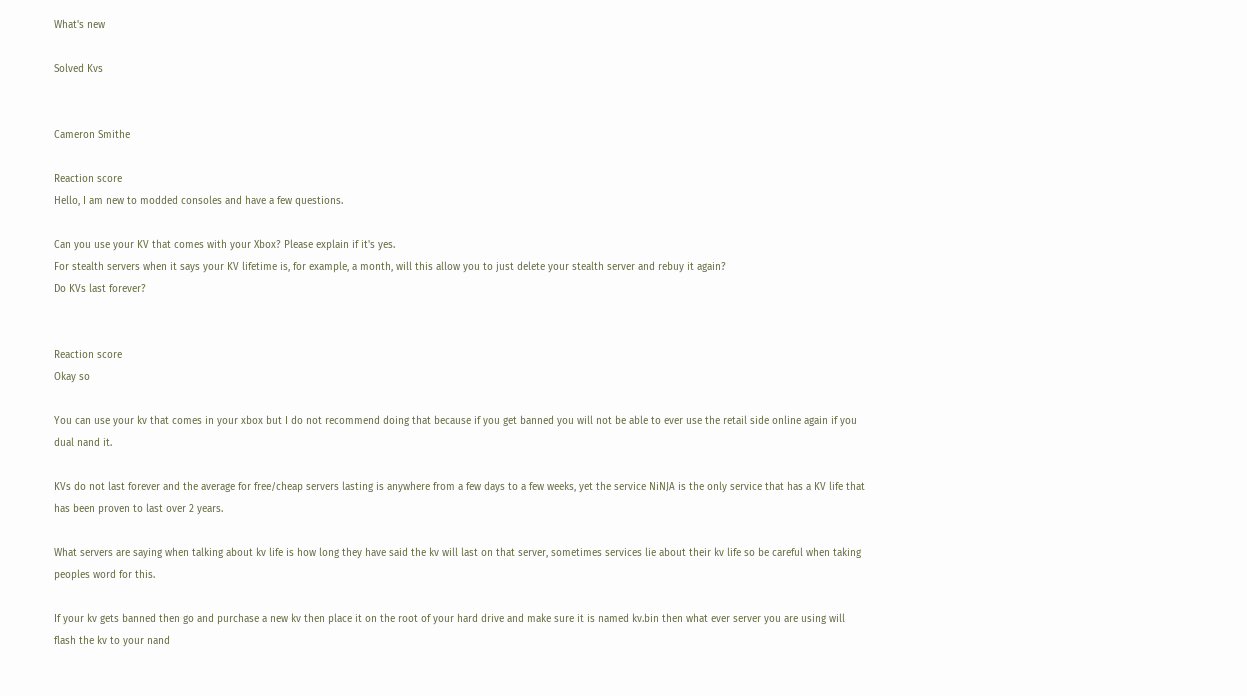What's new

Solved Kvs


Cameron Smithe

Reaction score
Hello, I am new to modded consoles and have a few questions.

Can you use your KV that comes with your Xbox? Please explain if it's yes.
For stealth servers when it says your KV lifetime is, for example, a month, will this allow you to just delete your stealth server and rebuy it again?
Do KVs last forever?


Reaction score
Okay so

You can use your kv that comes in your xbox but I do not recommend doing that because if you get banned you will not be able to ever use the retail side online again if you dual nand it.

KVs do not last forever and the average for free/cheap servers lasting is anywhere from a few days to a few weeks, yet the service NiNJA is the only service that has a KV life that has been proven to last over 2 years.

What servers are saying when talking about kv life is how long they have said the kv will last on that server, sometimes services lie about their kv life so be careful when taking peoples word for this.

If your kv gets banned then go and purchase a new kv then place it on the root of your hard drive and make sure it is named kv.bin then what ever server you are using will flash the kv to your nand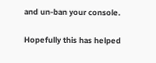and un-ban your console.

Hopefully this has helped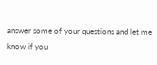answer some of your questions and let me know if you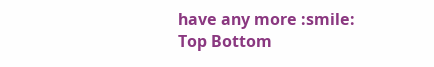have any more :smile:
Top Bottom